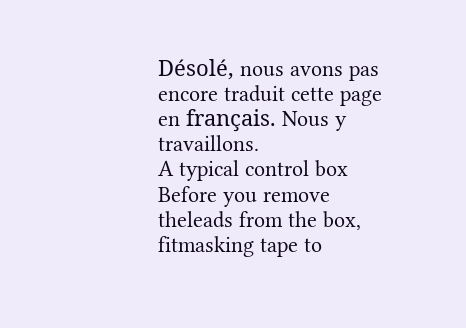Désolé, nous avons pas encore traduit cette page en français. Nous y travaillons.
A typical control box Before you remove theleads from the box, fitmasking tape to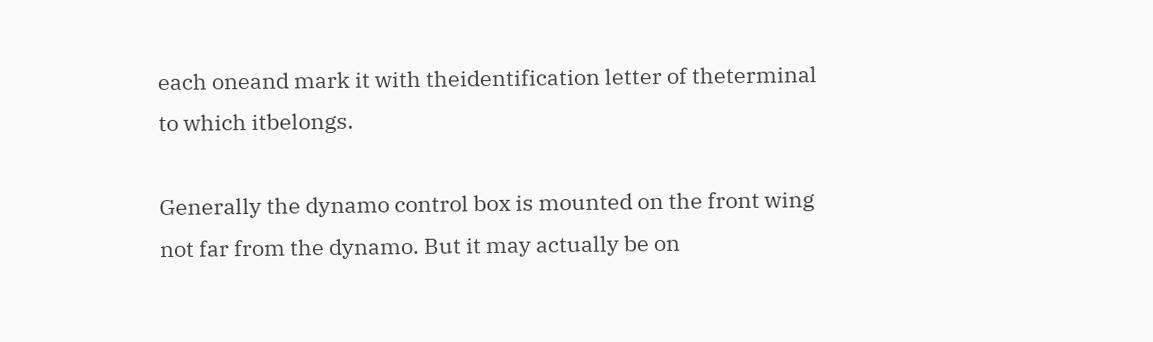each oneand mark it with theidentification letter of theterminal to which itbelongs.

Generally the dynamo control box is mounted on the front wing not far from the dynamo. But it may actually be on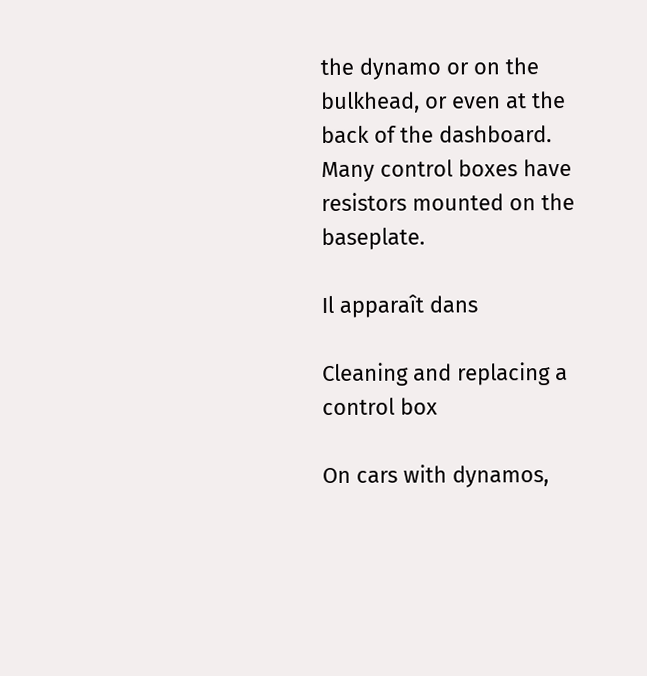the dynamo or on the bulkhead, or even at the back of the dashboard. Many control boxes have resistors mounted on the baseplate.

Il apparaît dans

Cleaning and replacing a control box

On cars with dynamos,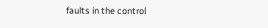faults in the control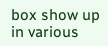box show up in various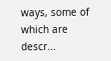ways, some of which are descr...